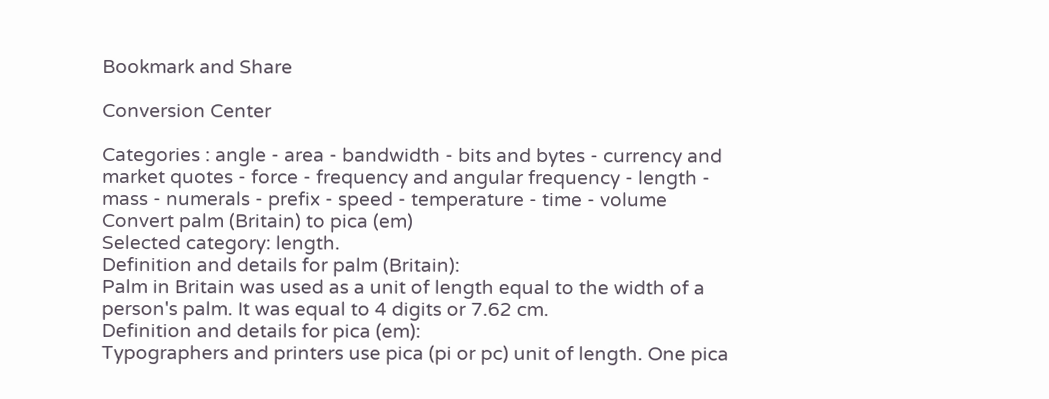Bookmark and Share

Conversion Center

Categories : angle - area - bandwidth - bits and bytes - currency and market quotes - force - frequency and angular frequency - length - mass - numerals - prefix - speed - temperature - time - volume
Convert palm (Britain) to pica (em)
Selected category: length.
Definition and details for palm (Britain):
Palm in Britain was used as a unit of length equal to the width of a person's palm. It was equal to 4 digits or 7.62 cm.
Definition and details for pica (em):
Typographers and printers use pica (pi or pc) unit of length. One pica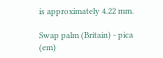is approximately 4.22 mm.

Swap palm (Britain) - pica (em)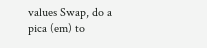values Swap, do a pica (em) to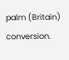palm (Britain) conversion.